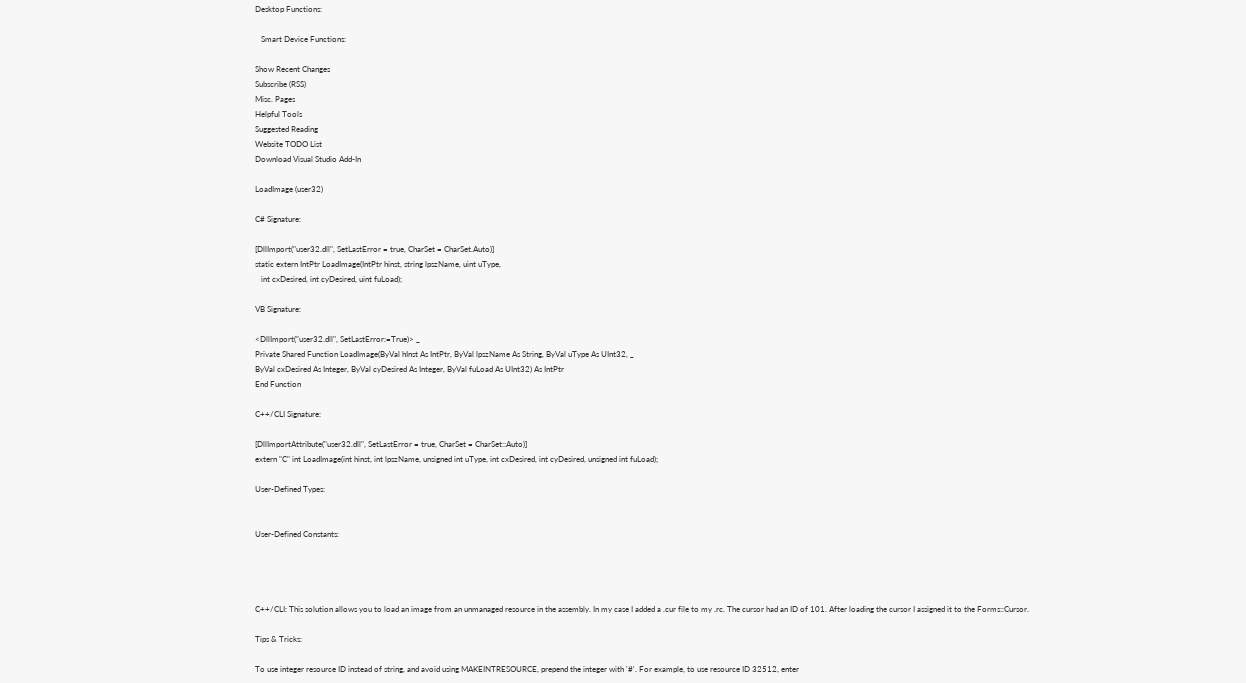Desktop Functions:

   Smart Device Functions:

Show Recent Changes
Subscribe (RSS)
Misc. Pages
Helpful Tools
Suggested Reading
Website TODO List
Download Visual Studio Add-In

LoadImage (user32)

C# Signature:

[DllImport("user32.dll", SetLastError = true, CharSet = CharSet.Auto)]
static extern IntPtr LoadImage(IntPtr hinst, string lpszName, uint uType,
   int cxDesired, int cyDesired, uint fuLoad);

VB Signature:

<DllImport("user32.dll", SetLastError:=True)> _
Private Shared Function LoadImage(ByVal hInst As IntPtr, ByVal lpszName As String, ByVal uType As UInt32, _
ByVal cxDesired As Integer, ByVal cyDesired As Integer, ByVal fuLoad As UInt32) As IntPtr
End Function

C++/CLI Signature:

[DllImportAttribute("user32.dll", SetLastError = true, CharSet = CharSet::Auto)]
extern "C" int LoadImage(int hinst, int lpszName, unsigned int uType, int cxDesired, int cyDesired, unsigned int fuLoad);

User-Defined Types:


User-Defined Constants:




C++/CLI: This solution allows you to load an image from an unmanaged resource in the assembly. In my case I added a .cur file to my .rc. The cursor had an ID of 101. After loading the cursor I assigned it to the Forms::Cursor.

Tips & Tricks:

To use integer resource ID instead of string, and avoid using MAKEINTRESOURCE, prepend the integer with '#'. For example, to use resource ID 32512, enter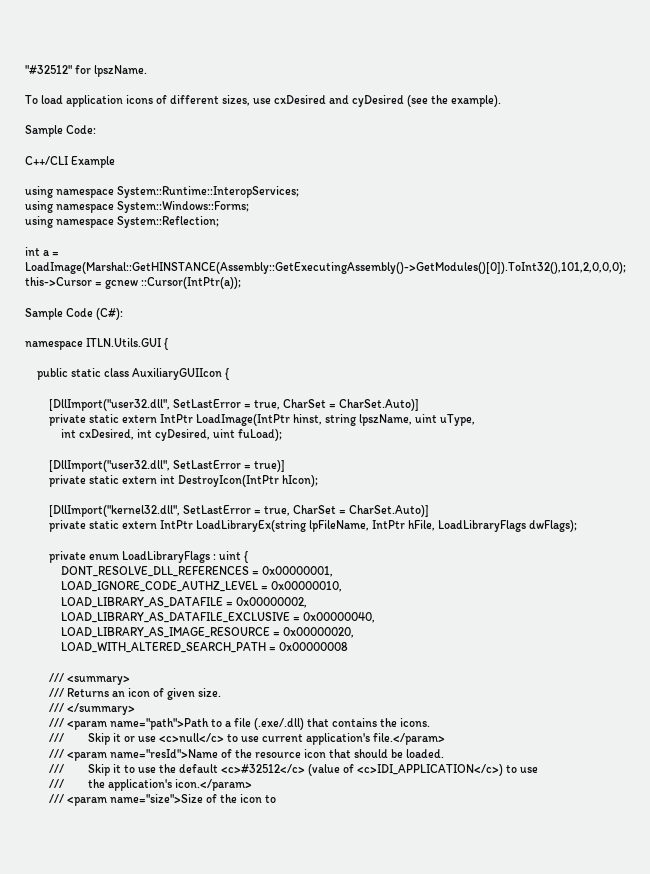"#32512" for lpszName.

To load application icons of different sizes, use cxDesired and cyDesired (see the example).

Sample Code:

C++/CLI Example

using namespace System::Runtime::InteropServices;
using namespace System::Windows::Forms;
using namespace System::Reflection;

int a = LoadImage(Marshal::GetHINSTANCE(Assembly::GetExecutingAssembly()->GetModules()[0]).ToInt32(),101,2,0,0,0);
this->Cursor = gcnew ::Cursor(IntPtr(a));

Sample Code (C#):

namespace ITLN.Utils.GUI {

    public static class AuxiliaryGUIIcon {

        [DllImport("user32.dll", SetLastError = true, CharSet = CharSet.Auto)]
        private static extern IntPtr LoadImage(IntPtr hinst, string lpszName, uint uType,
            int cxDesired, int cyDesired, uint fuLoad);

        [DllImport("user32.dll", SetLastError = true)]
        private static extern int DestroyIcon(IntPtr hIcon);

        [DllImport("kernel32.dll", SetLastError = true, CharSet = CharSet.Auto)]
        private static extern IntPtr LoadLibraryEx(string lpFileName, IntPtr hFile, LoadLibraryFlags dwFlags);

        private enum LoadLibraryFlags : uint {
            DONT_RESOLVE_DLL_REFERENCES = 0x00000001,
            LOAD_IGNORE_CODE_AUTHZ_LEVEL = 0x00000010,
            LOAD_LIBRARY_AS_DATAFILE = 0x00000002,
            LOAD_LIBRARY_AS_DATAFILE_EXCLUSIVE = 0x00000040,
            LOAD_LIBRARY_AS_IMAGE_RESOURCE = 0x00000020,
            LOAD_WITH_ALTERED_SEARCH_PATH = 0x00000008

        /// <summary>
        /// Returns an icon of given size.
        /// </summary>
        /// <param name="path">Path to a file (.exe/.dll) that contains the icons.
        ///        Skip it or use <c>null</c> to use current application's file.</param>
        /// <param name="resId">Name of the resource icon that should be loaded.
        ///        Skip it to use the default <c>#32512</c> (value of <c>IDI_APPLICATION</c>) to use
        ///        the application's icon.</param>
        /// <param name="size">Size of the icon to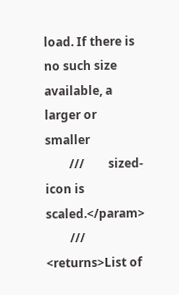load. If there is no such size available, a larger or smaller
        ///        sized-icon is scaled.</param>
        /// <returns>List of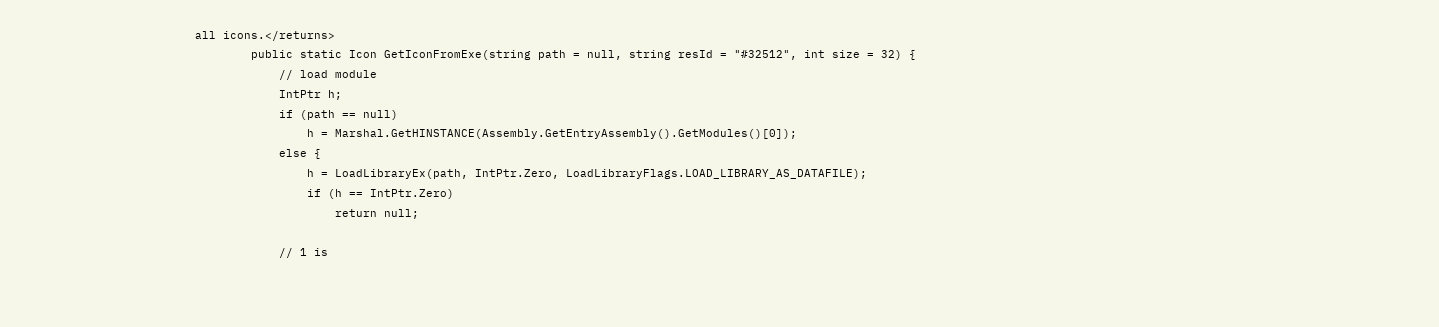all icons.</returns>
        public static Icon GetIconFromExe(string path = null, string resId = "#32512", int size = 32) {
            // load module
            IntPtr h;
            if (path == null)
                h = Marshal.GetHINSTANCE(Assembly.GetEntryAssembly().GetModules()[0]);
            else {
                h = LoadLibraryEx(path, IntPtr.Zero, LoadLibraryFlags.LOAD_LIBRARY_AS_DATAFILE);
                if (h == IntPtr.Zero)
                    return null;

            // 1 is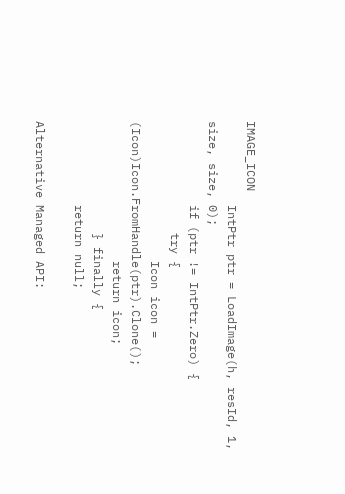IMAGE_ICON
            IntPtr ptr = LoadImage(h, resId, 1, size, size, 0);
            if (ptr != IntPtr.Zero) {
                try {
                    Icon icon = (Icon)Icon.FromHandle(ptr).Clone();
                    return icon;
                } finally {
            return null;

Alternative Managed API: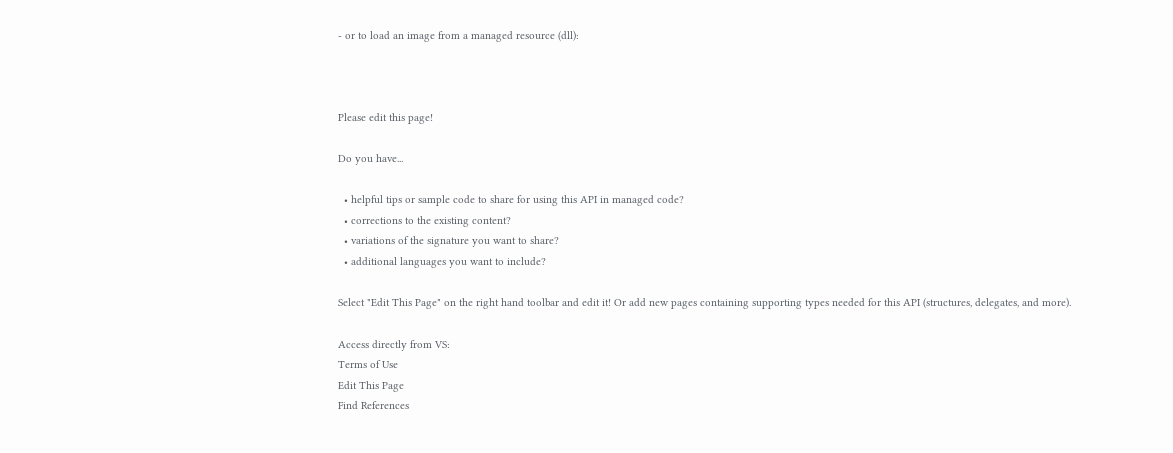- or to load an image from a managed resource (dll):



Please edit this page!

Do you have...

  • helpful tips or sample code to share for using this API in managed code?
  • corrections to the existing content?
  • variations of the signature you want to share?
  • additional languages you want to include?

Select "Edit This Page" on the right hand toolbar and edit it! Or add new pages containing supporting types needed for this API (structures, delegates, and more).

Access directly from VS:
Terms of Use
Edit This Page
Find References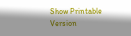Show Printable Version